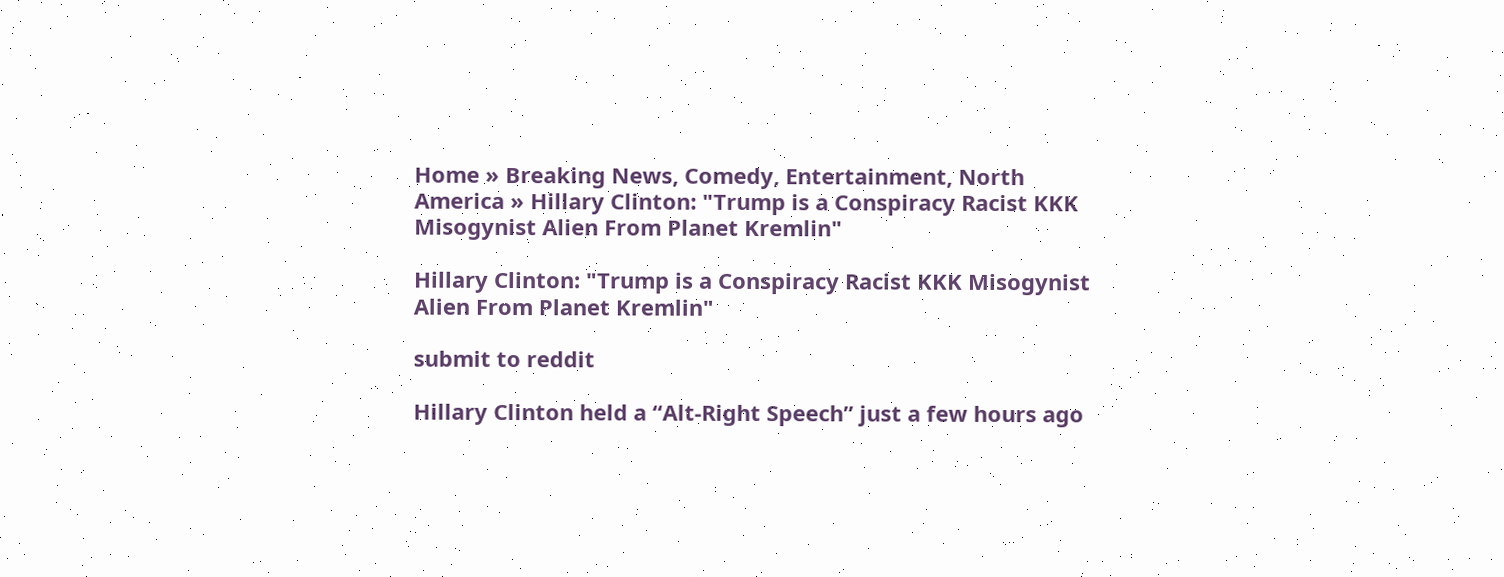Home » Breaking News, Comedy, Entertainment, North America » Hillary Clinton: "Trump is a Conspiracy Racist KKK Misogynist Alien From Planet Kremlin"

Hillary Clinton: "Trump is a Conspiracy Racist KKK Misogynist Alien From Planet Kremlin"

submit to reddit

Hillary Clinton held a “Alt-Right Speech” just a few hours ago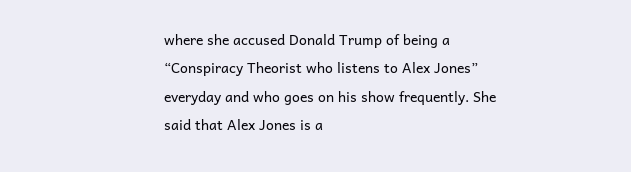where she accused Donald Trump of being a “Conspiracy Theorist who listens to Alex Jones” everyday and who goes on his show frequently. She said that Alex Jones is a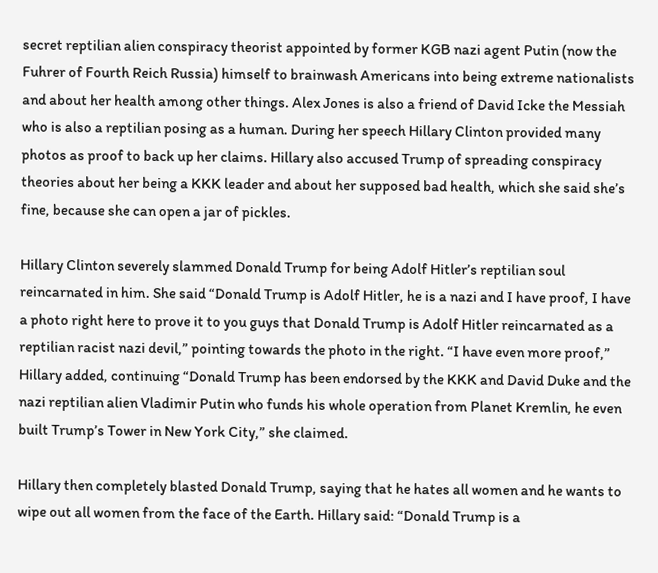secret reptilian alien conspiracy theorist appointed by former KGB nazi agent Putin (now the Fuhrer of Fourth Reich Russia) himself to brainwash Americans into being extreme nationalists and about her health among other things. Alex Jones is also a friend of David Icke the Messiah who is also a reptilian posing as a human. During her speech Hillary Clinton provided many photos as proof to back up her claims. Hillary also accused Trump of spreading conspiracy theories about her being a KKK leader and about her supposed bad health, which she said she’s fine, because she can open a jar of pickles.

Hillary Clinton severely slammed Donald Trump for being Adolf Hitler’s reptilian soul reincarnated in him. She said “Donald Trump is Adolf Hitler, he is a nazi and I have proof, I have a photo right here to prove it to you guys that Donald Trump is Adolf Hitler reincarnated as a reptilian racist nazi devil,” pointing towards the photo in the right. “I have even more proof,” Hillary added, continuing “Donald Trump has been endorsed by the KKK and David Duke and the nazi reptilian alien Vladimir Putin who funds his whole operation from Planet Kremlin, he even built Trump’s Tower in New York City,” she claimed.

Hillary then completely blasted Donald Trump, saying that he hates all women and he wants to wipe out all women from the face of the Earth. Hillary said: “Donald Trump is a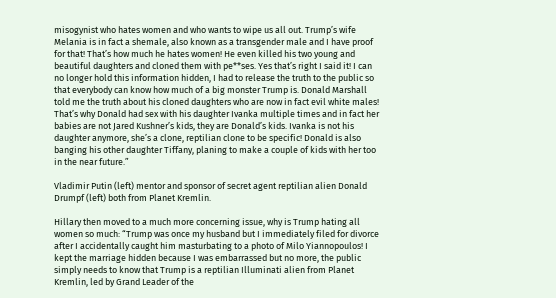misogynist who hates women and who wants to wipe us all out. Trump’s wife Melania is in fact a shemale, also known as a transgender male and I have proof for that! That’s how much he hates women! He even killed his two young and beautiful daughters and cloned them with pe**ses. Yes that’s right I said it! I can no longer hold this information hidden, I had to release the truth to the public so that everybody can know how much of a big monster Trump is. Donald Marshall told me the truth about his cloned daughters who are now in fact evil white males! That’s why Donald had sex with his daughter Ivanka multiple times and in fact her babies are not Jared Kushner’s kids, they are Donald’s kids. Ivanka is not his daughter anymore, she’s a clone, reptilian clone to be specific! Donald is also banging his other daughter Tiffany, planing to make a couple of kids with her too in the near future.”

Vladimir Putin (left) mentor and sponsor of secret agent reptilian alien Donald Drumpf (left) both from Planet Kremlin.

Hillary then moved to a much more concerning issue, why is Trump hating all women so much: “Trump was once my husband but I immediately filed for divorce after I accidentally caught him masturbating to a photo of Milo Yiannopoulos! I kept the marriage hidden because I was embarrassed but no more, the public simply needs to know that Trump is a reptilian Illuminati alien from Planet Kremlin, led by Grand Leader of the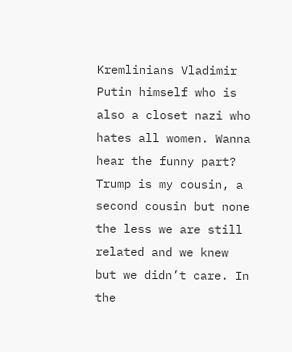Kremlinians Vladimir Putin himself who is also a closet nazi who hates all women. Wanna hear the funny part? Trump is my cousin, a second cousin but none the less we are still related and we knew but we didn’t care. In the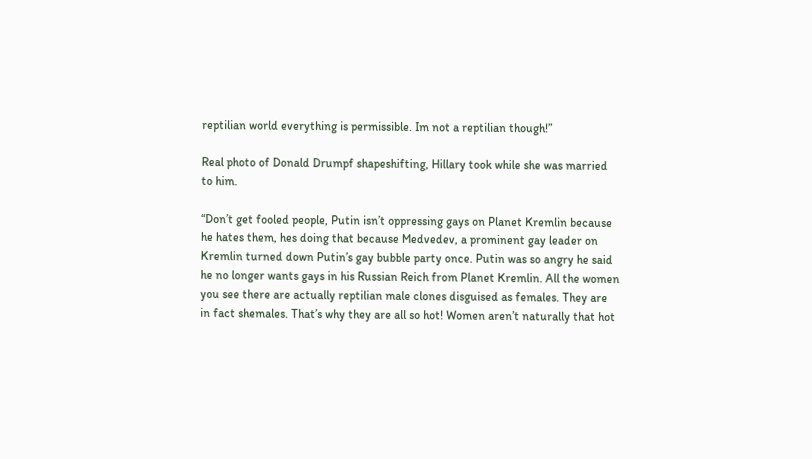reptilian world everything is permissible. Im not a reptilian though!”

Real photo of Donald Drumpf shapeshifting, Hillary took while she was married to him.

“Don’t get fooled people, Putin isn’t oppressing gays on Planet Kremlin because he hates them, hes doing that because Medvedev, a prominent gay leader on Kremlin turned down Putin’s gay bubble party once. Putin was so angry he said he no longer wants gays in his Russian Reich from Planet Kremlin. All the women you see there are actually reptilian male clones disguised as females. They are in fact shemales. That’s why they are all so hot! Women aren’t naturally that hot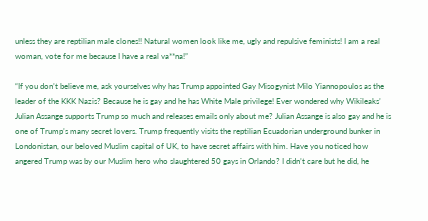unless they are reptilian male clones!! Natural women look like me, ugly and repulsive feminists! I am a real woman, vote for me because I have a real va**na!”

“If you don’t believe me, ask yourselves why has Trump appointed Gay Misogynist Milo Yiannopoulos as the leader of the KKK Nazis? Because he is gay and he has White Male privilege! Ever wondered why Wikileaks’ Julian Assange supports Trump so much and releases emails only about me? Julian Assange is also gay and he is one of Trump’s many secret lovers. Trump frequently visits the reptilian Ecuadorian underground bunker in Londonistan, our beloved Muslim capital of UK, to have secret affairs with him. Have you noticed how angered Trump was by our Muslim hero who slaughtered 50 gays in Orlando? I didn’t care but he did, he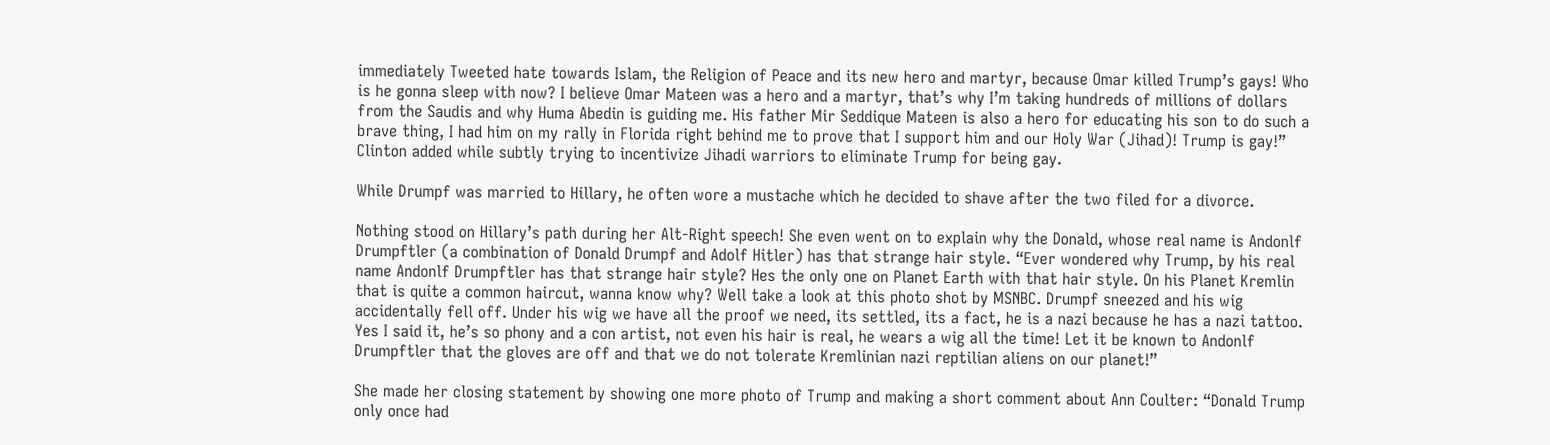immediately Tweeted hate towards Islam, the Religion of Peace and its new hero and martyr, because Omar killed Trump’s gays! Who is he gonna sleep with now? I believe Omar Mateen was a hero and a martyr, that’s why I’m taking hundreds of millions of dollars from the Saudis and why Huma Abedin is guiding me. His father Mir Seddique Mateen is also a hero for educating his son to do such a brave thing, I had him on my rally in Florida right behind me to prove that I support him and our Holy War (Jihad)! Trump is gay!” Clinton added while subtly trying to incentivize Jihadi warriors to eliminate Trump for being gay.

While Drumpf was married to Hillary, he often wore a mustache which he decided to shave after the two filed for a divorce.

Nothing stood on Hillary’s path during her Alt-Right speech! She even went on to explain why the Donald, whose real name is Andonlf Drumpftler (a combination of Donald Drumpf and Adolf Hitler) has that strange hair style. “Ever wondered why Trump, by his real name Andonlf Drumpftler has that strange hair style? Hes the only one on Planet Earth with that hair style. On his Planet Kremlin that is quite a common haircut, wanna know why? Well take a look at this photo shot by MSNBC. Drumpf sneezed and his wig accidentally fell off. Under his wig we have all the proof we need, its settled, its a fact, he is a nazi because he has a nazi tattoo. Yes I said it, he’s so phony and a con artist, not even his hair is real, he wears a wig all the time! Let it be known to Andonlf Drumpftler that the gloves are off and that we do not tolerate Kremlinian nazi reptilian aliens on our planet!”

She made her closing statement by showing one more photo of Trump and making a short comment about Ann Coulter: “Donald Trump only once had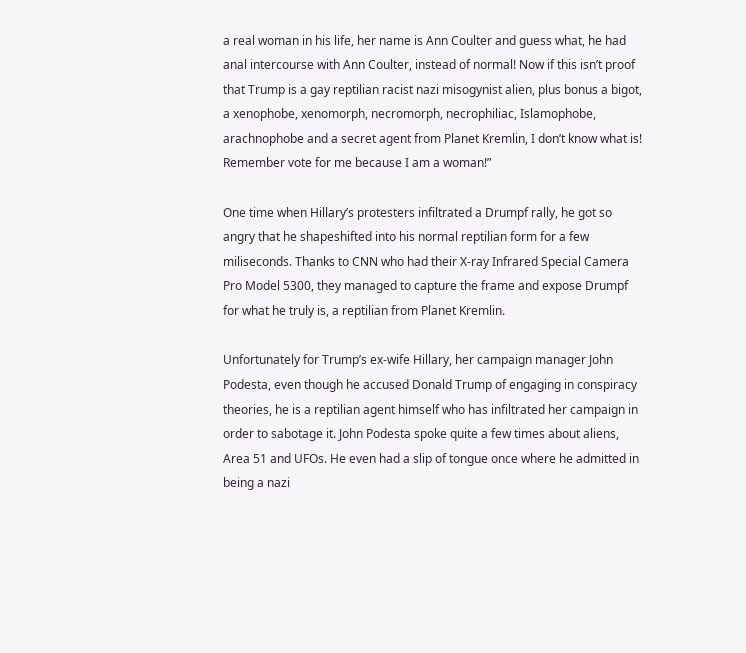a real woman in his life, her name is Ann Coulter and guess what, he had anal intercourse with Ann Coulter, instead of normal! Now if this isn’t proof that Trump is a gay reptilian racist nazi misogynist alien, plus bonus a bigot, a xenophobe, xenomorph, necromorph, necrophiliac, Islamophobe, arachnophobe and a secret agent from Planet Kremlin, I don’t know what is! Remember vote for me because I am a woman!”

One time when Hillary’s protesters infiltrated a Drumpf rally, he got so angry that he shapeshifted into his normal reptilian form for a few miliseconds. Thanks to CNN who had their X-ray Infrared Special Camera Pro Model 5300, they managed to capture the frame and expose Drumpf for what he truly is, a reptilian from Planet Kremlin.

Unfortunately for Trump’s ex-wife Hillary, her campaign manager John Podesta, even though he accused Donald Trump of engaging in conspiracy theories, he is a reptilian agent himself who has infiltrated her campaign in order to sabotage it. John Podesta spoke quite a few times about aliens, Area 51 and UFOs. He even had a slip of tongue once where he admitted in being a nazi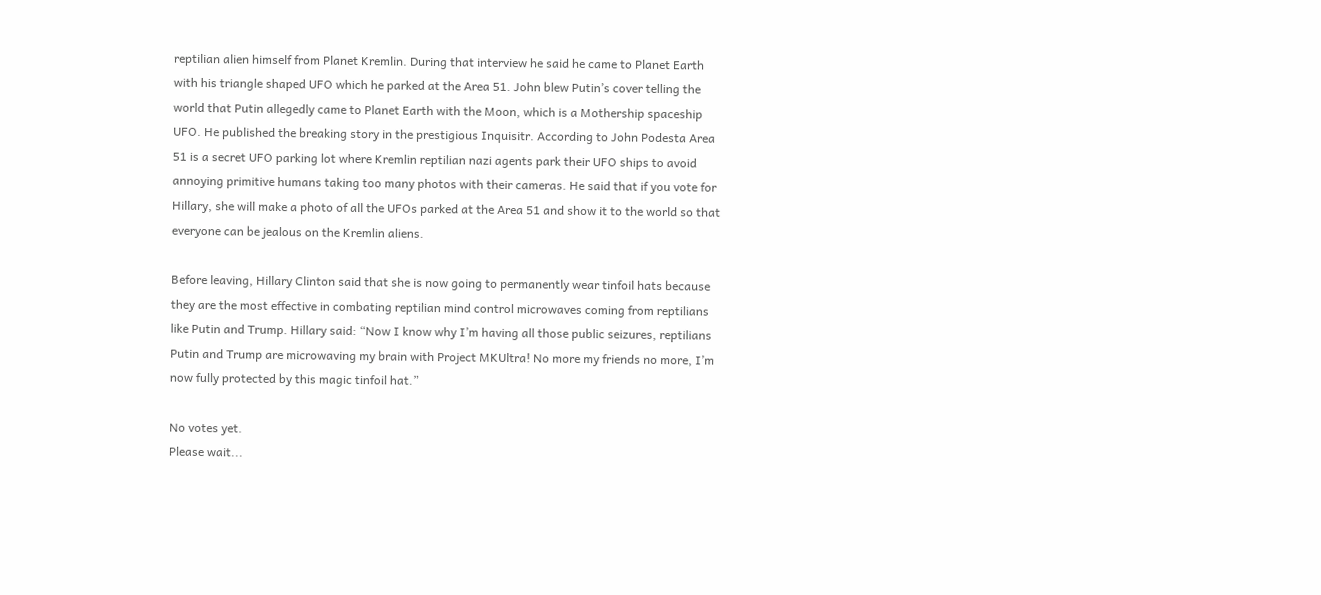reptilian alien himself from Planet Kremlin. During that interview he said he came to Planet Earth with his triangle shaped UFO which he parked at the Area 51. John blew Putin’s cover telling the world that Putin allegedly came to Planet Earth with the Moon, which is a Mothership spaceship UFO. He published the breaking story in the prestigious Inquisitr. According to John Podesta Area 51 is a secret UFO parking lot where Kremlin reptilian nazi agents park their UFO ships to avoid annoying primitive humans taking too many photos with their cameras. He said that if you vote for Hillary, she will make a photo of all the UFOs parked at the Area 51 and show it to the world so that everyone can be jealous on the Kremlin aliens.

Before leaving, Hillary Clinton said that she is now going to permanently wear tinfoil hats because they are the most effective in combating reptilian mind control microwaves coming from reptilians like Putin and Trump. Hillary said: “Now I know why I’m having all those public seizures, reptilians Putin and Trump are microwaving my brain with Project MKUltra! No more my friends no more, I’m now fully protected by this magic tinfoil hat.”

No votes yet.
Please wait...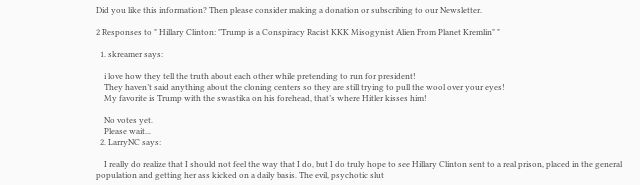Did you like this information? Then please consider making a donation or subscribing to our Newsletter.

2 Responses to " Hillary Clinton: "Trump is a Conspiracy Racist KKK Misogynist Alien From Planet Kremlin" "

  1. skreamer says:

    i love how they tell the truth about each other while pretending to run for president!
    They haven’t said anything about the cloning centers so they are still trying to pull the wool over your eyes!
    My favorite is Trump with the swastika on his forehead, that’s where Hitler kisses him!

    No votes yet.
    Please wait...
  2. LarryNC says:

    I really do realize that I should not feel the way that I do, but I do truly hope to see Hillary Clinton sent to a real prison, placed in the general population and getting her ass kicked on a daily basis. The evil, psychotic slut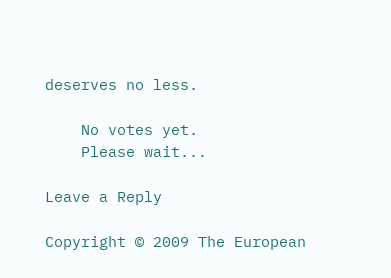deserves no less.

    No votes yet.
    Please wait...

Leave a Reply

Copyright © 2009 The European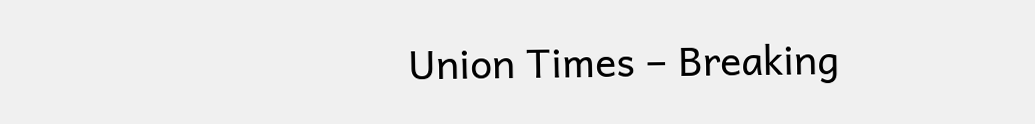Union Times – Breaking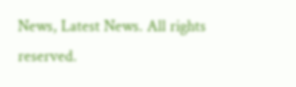News, Latest News. All rights reserved.